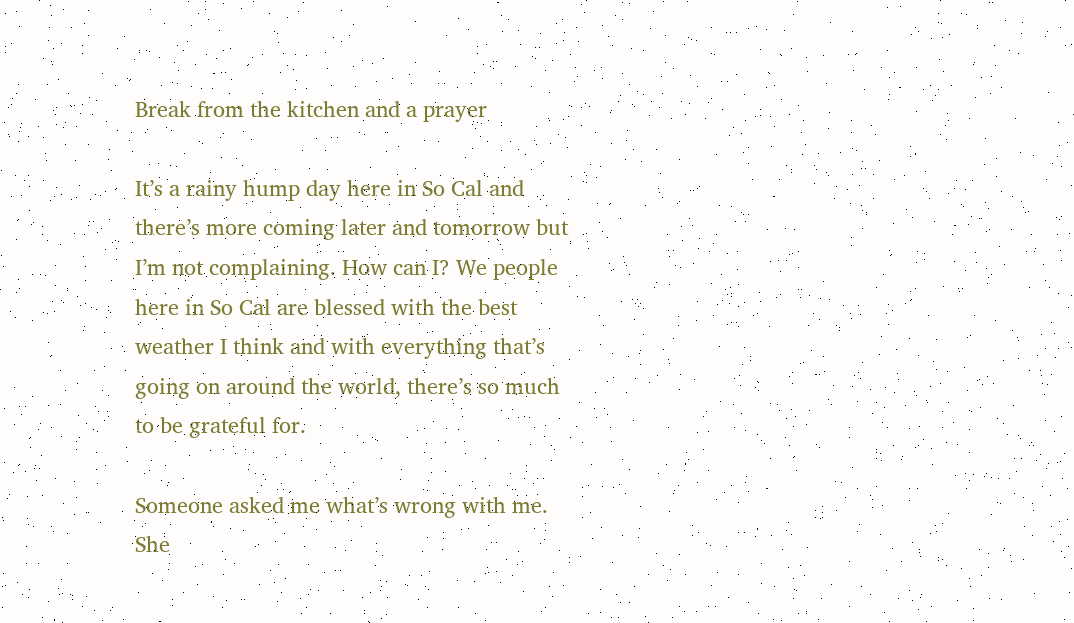Break from the kitchen and a prayer

It’s a rainy hump day here in So Cal and there’s more coming later and tomorrow but I’m not complaining. How can I? We people here in So Cal are blessed with the best weather I think and with everything that’s going on around the world, there’s so much to be grateful for.

Someone asked me what’s wrong with me. She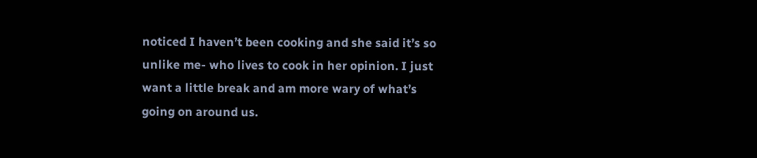noticed I haven’t been cooking and she said it’s so unlike me- who lives to cook in her opinion. I just want a little break and am more wary of what’s going on around us.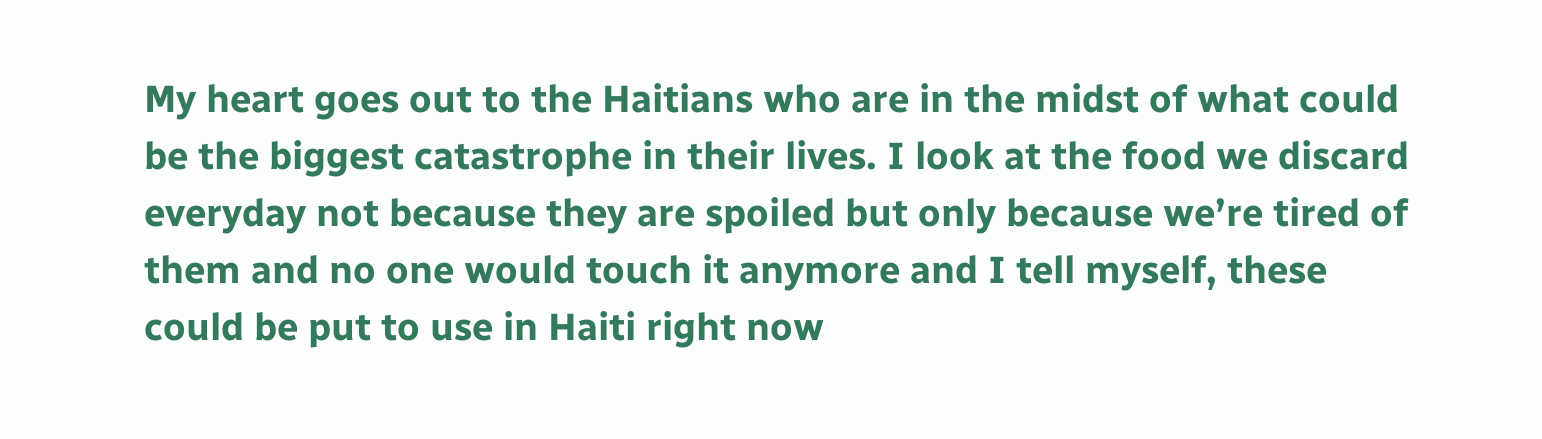My heart goes out to the Haitians who are in the midst of what could be the biggest catastrophe in their lives. I look at the food we discard everyday not because they are spoiled but only because we’re tired of them and no one would touch it anymore and I tell myself, these could be put to use in Haiti right now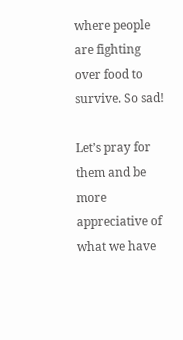where people are fighting over food to survive. So sad!

Let’s pray for them and be more appreciative of what we have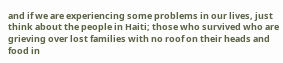and if we are experiencing some problems in our lives, just think about the people in Haiti; those who survived who are grieving over lost families with no roof on their heads and food in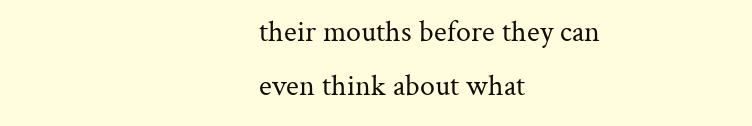their mouths before they can even think about what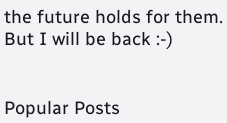the future holds for them.
But I will be back :-)


Popular Posts